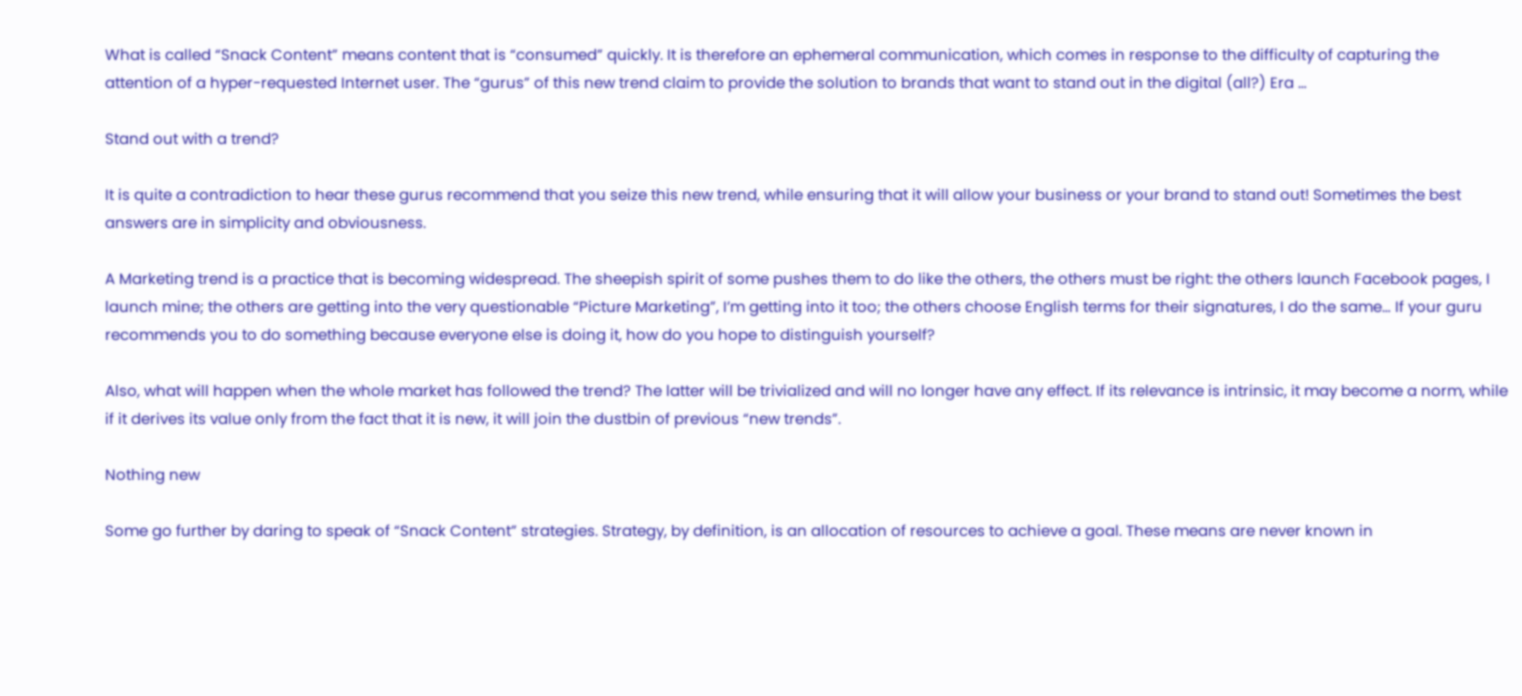What is called “Snack Content” means content that is “consumed” quickly. It is therefore an ephemeral communication, which comes in response to the difficulty of capturing the attention of a hyper-requested Internet user. The “gurus” of this new trend claim to provide the solution to brands that want to stand out in the digital (all?) Era …

Stand out with a trend?

It is quite a contradiction to hear these gurus recommend that you seize this new trend, while ensuring that it will allow your business or your brand to stand out! Sometimes the best answers are in simplicity and obviousness.

A Marketing trend is a practice that is becoming widespread. The sheepish spirit of some pushes them to do like the others, the others must be right: the others launch Facebook pages, I launch mine; the others are getting into the very questionable “Picture Marketing”, I’m getting into it too; the others choose English terms for their signatures, I do the same… If your guru recommends you to do something because everyone else is doing it, how do you hope to distinguish yourself?

Also, what will happen when the whole market has followed the trend? The latter will be trivialized and will no longer have any effect. If its relevance is intrinsic, it may become a norm, while if it derives its value only from the fact that it is new, it will join the dustbin of previous “new trends”.

Nothing new

Some go further by daring to speak of “Snack Content” strategies. Strategy, by definition, is an allocation of resources to achieve a goal. These means are never known in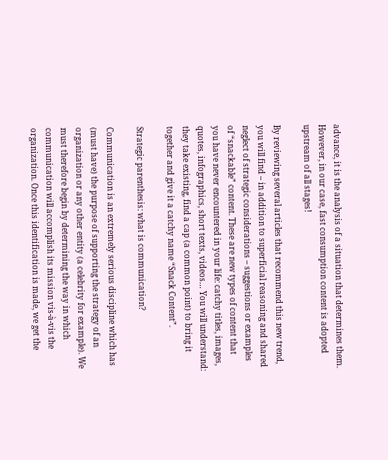advance, it is the analysis of a situation that determines them. However, in our case, fast consumption content is adopted upstream of all stages!

By reviewing several articles that recommend this new trend, you will find – in addition to superficial reasoning and shared neglect of strategic considerations – suggestions or examples of “snackable” content. These are new types of content that you have never encountered in your life: catchy titles, images, quotes, infographics, short texts, videos… You will understand: they take existing, find a cap (a common point) to bring it together and give it a catchy name “Snack Content”.

Strategic parenthesis: what is communication?

Communication is an extremely serious discipline which has (must have) the purpose of supporting the strategy of an organization or any other entity (a celebrity for example). We must therefore begin by determining the way in which communication will accomplish its mission vis-à-vis the organization. Once this identification is made, we get the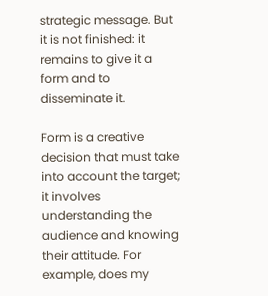strategic message. But it is not finished: it remains to give it a form and to disseminate it.

Form is a creative decision that must take into account the target; it involves understanding the audience and knowing their attitude. For example, does my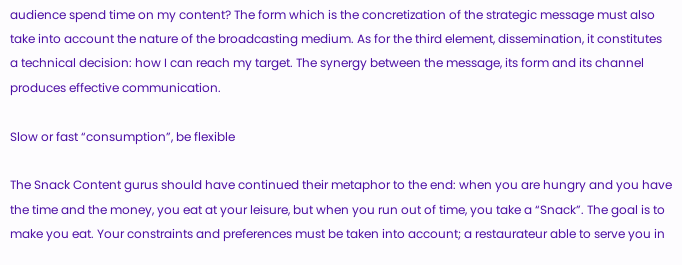audience spend time on my content? The form which is the concretization of the strategic message must also take into account the nature of the broadcasting medium. As for the third element, dissemination, it constitutes a technical decision: how I can reach my target. The synergy between the message, its form and its channel produces effective communication.

Slow or fast “consumption”, be flexible

The Snack Content gurus should have continued their metaphor to the end: when you are hungry and you have the time and the money, you eat at your leisure, but when you run out of time, you take a “Snack”. The goal is to make you eat. Your constraints and preferences must be taken into account; a restaurateur able to serve you in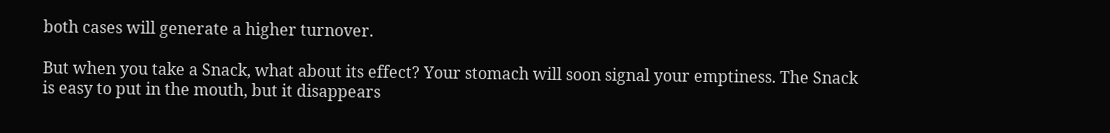both cases will generate a higher turnover.

But when you take a Snack, what about its effect? Your stomach will soon signal your emptiness. The Snack is easy to put in the mouth, but it disappears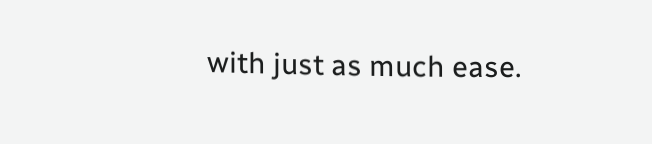with just as much ease.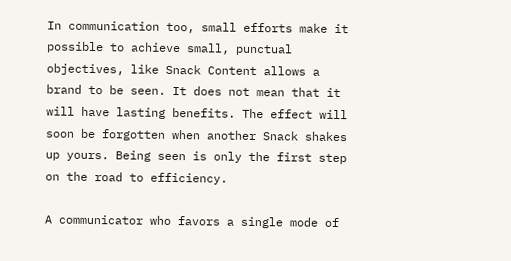In communication too, small efforts make it possible to achieve small, punctual objectives, like Snack Content allows a brand to be seen. It does not mean that it will have lasting benefits. The effect will soon be forgotten when another Snack shakes up yours. Being seen is only the first step on the road to efficiency.

A communicator who favors a single mode of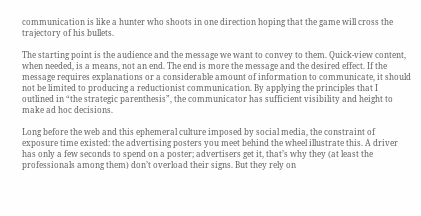communication is like a hunter who shoots in one direction hoping that the game will cross the trajectory of his bullets.

The starting point is the audience and the message we want to convey to them. Quick-view content, when needed, is a means, not an end. The end is more the message and the desired effect. If the message requires explanations or a considerable amount of information to communicate, it should not be limited to producing a reductionist communication. By applying the principles that I outlined in “the strategic parenthesis”, the communicator has sufficient visibility and height to make ad hoc decisions.

Long before the web and this ephemeral culture imposed by social media, the constraint of exposure time existed: the advertising posters you meet behind the wheel illustrate this. A driver has only a few seconds to spend on a poster; advertisers get it, that’s why they (at least the professionals among them) don’t overload their signs. But they rely on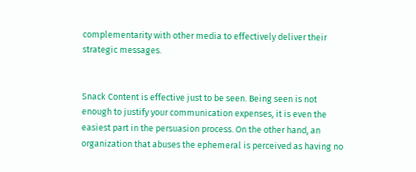complementarity with other media to effectively deliver their strategic messages.


Snack Content is effective just to be seen. Being seen is not enough to justify your communication expenses, it is even the easiest part in the persuasion process. On the other hand, an organization that abuses the ephemeral is perceived as having no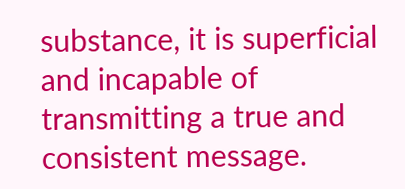substance, it is superficial and incapable of transmitting a true and consistent message.